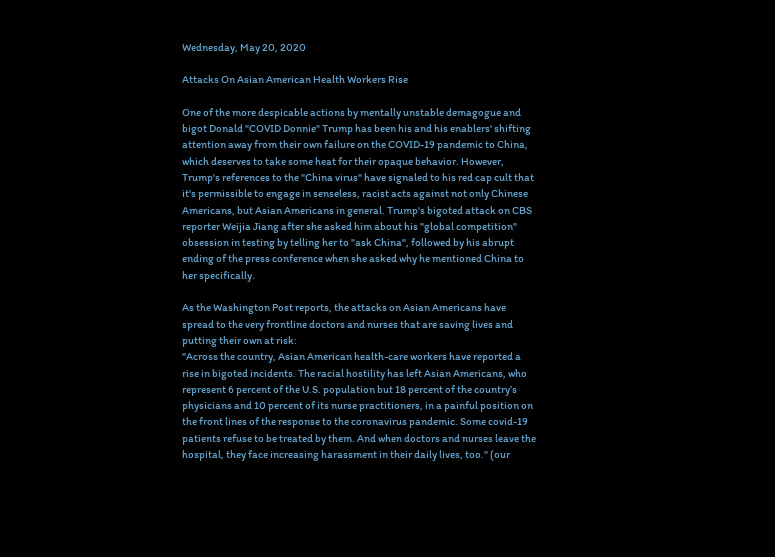Wednesday, May 20, 2020

Attacks On Asian American Health Workers Rise

One of the more despicable actions by mentally unstable demagogue and bigot Donald "COVID Donnie" Trump has been his and his enablers' shifting attention away from their own failure on the COVID-19 pandemic to China, which deserves to take some heat for their opaque behavior. However, Trump's references to the "China virus" have signaled to his red cap cult that it's permissible to engage in senseless, racist acts against not only Chinese Americans, but Asian Americans in general. Trump's bigoted attack on CBS reporter Weijia Jiang after she asked him about his "global competition" obsession in testing by telling her to "ask China", followed by his abrupt ending of the press conference when she asked why he mentioned China to her specifically.

As the Washington Post reports, the attacks on Asian Americans have spread to the very frontline doctors and nurses that are saving lives and putting their own at risk:
"Across the country, Asian American health-care workers have reported a rise in bigoted incidents. The racial hostility has left Asian Americans, who represent 6 percent of the U.S. population but 18 percent of the country’s physicians and 10 percent of its nurse practitioners, in a painful position on the front lines of the response to the coronavirus pandemic. Some covid-19 patients refuse to be treated by them. And when doctors and nurses leave the hospital, they face increasing harassment in their daily lives, too." (our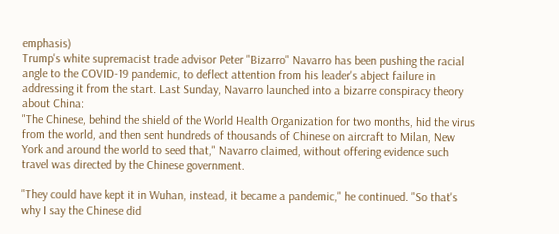emphasis)
Trump's white supremacist trade advisor Peter "Bizarro" Navarro has been pushing the racial angle to the COVID-19 pandemic, to deflect attention from his leader's abject failure in addressing it from the start. Last Sunday, Navarro launched into a bizarre conspiracy theory about China:
"The Chinese, behind the shield of the World Health Organization for two months, hid the virus from the world, and then sent hundreds of thousands of Chinese on aircraft to Milan, New York and around the world to seed that," Navarro claimed, without offering evidence such travel was directed by the Chinese government.

"They could have kept it in Wuhan, instead, it became a pandemic," he continued. "So that's why I say the Chinese did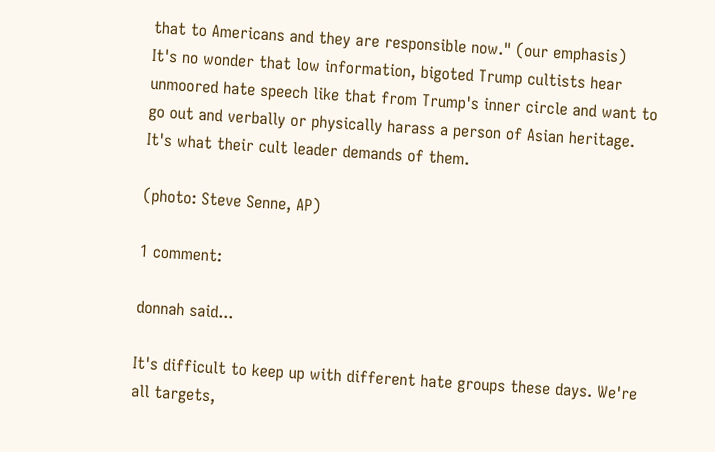that to Americans and they are responsible now." (our emphasis)
It's no wonder that low information, bigoted Trump cultists hear unmoored hate speech like that from Trump's inner circle and want to go out and verbally or physically harass a person of Asian heritage. It's what their cult leader demands of them.

(photo: Steve Senne, AP)

1 comment:

donnah said...

It's difficult to keep up with different hate groups these days. We're all targets,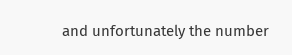and unfortunately the number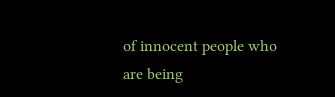of innocent people who are being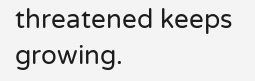threatened keeps growing.